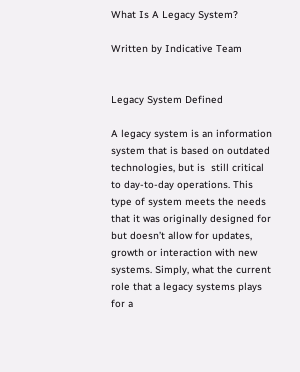What Is A Legacy System?

Written by Indicative Team


Legacy System Defined

A legacy system is an information system that is based on outdated technologies, but is  still critical to day-to-day operations. This type of system meets the needs that it was originally designed for but doesn’t allow for updates, growth or interaction with new systems. Simply, what the current role that a legacy systems plays for a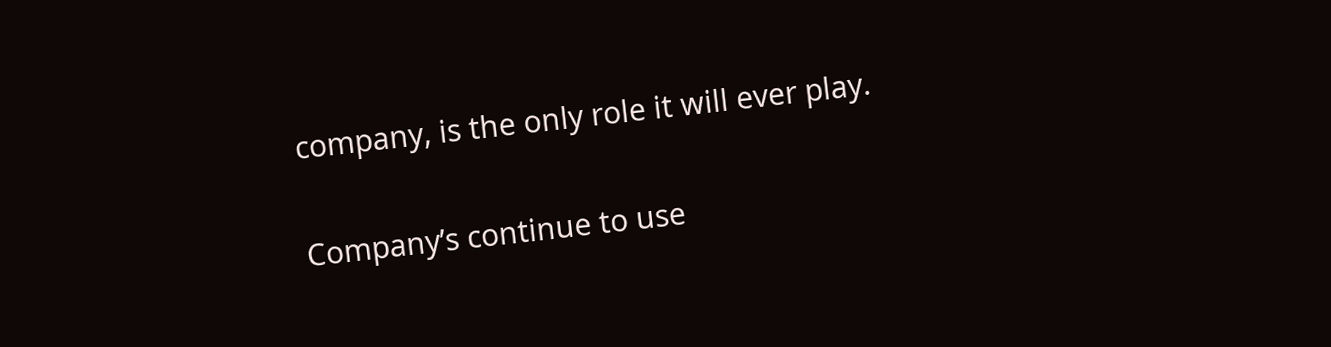company, is the only role it will ever play.

Company’s continue to use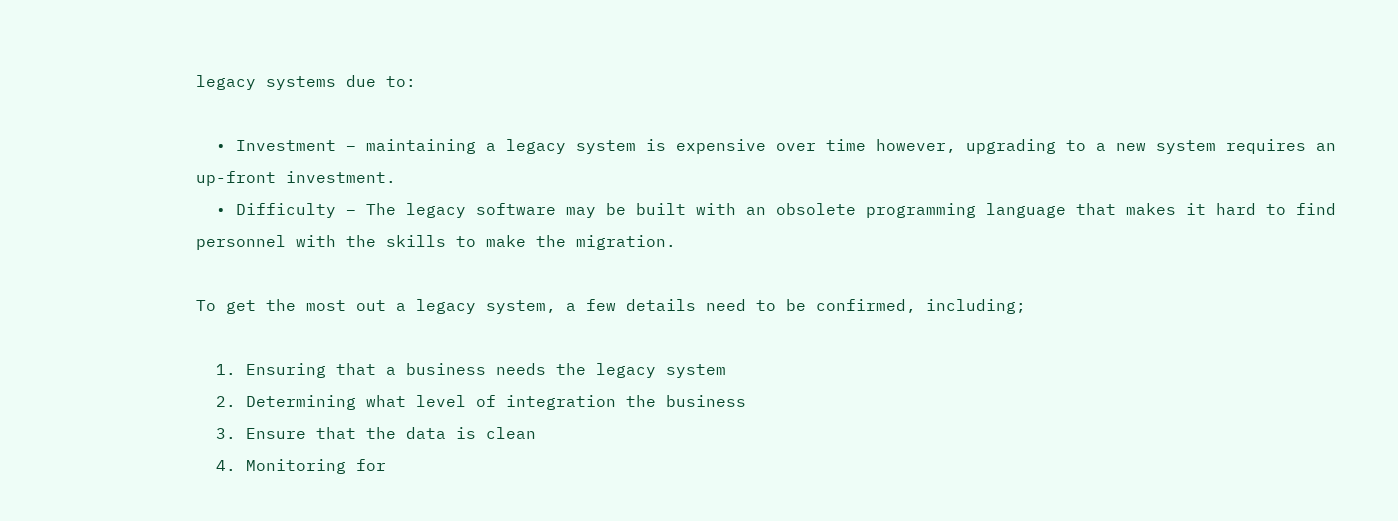legacy systems due to:

  • Investment – maintaining a legacy system is expensive over time however, upgrading to a new system requires an up-front investment.
  • Difficulty – The legacy software may be built with an obsolete programming language that makes it hard to find personnel with the skills to make the migration.

To get the most out a legacy system, a few details need to be confirmed, including;

  1. Ensuring that a business needs the legacy system
  2. Determining what level of integration the business
  3. Ensure that the data is clean
  4. Monitoring for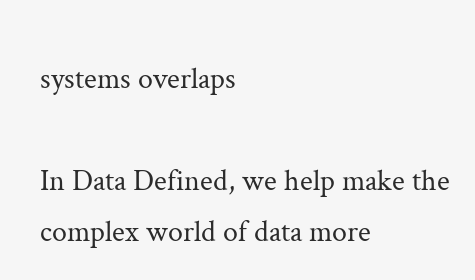systems overlaps

In Data Defined, we help make the complex world of data more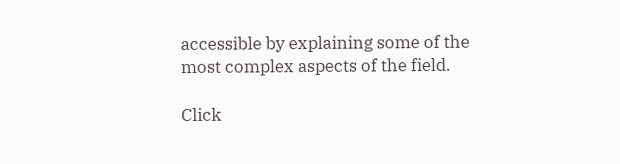accessible by explaining some of the most complex aspects of the field.

Click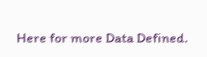Here for more Data Defined.